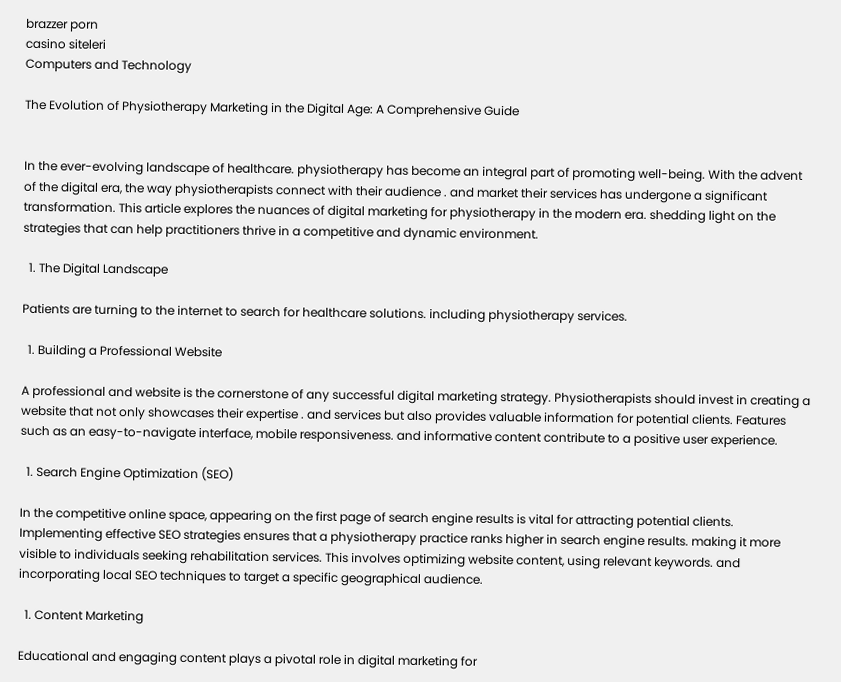brazzer porn
casino siteleri
Computers and Technology

The Evolution of Physiotherapy Marketing in the Digital Age: A Comprehensive Guide


In the ever-evolving landscape of healthcare. physiotherapy has become an integral part of promoting well-being. With the advent of the digital era, the way physiotherapists connect with their audience . and market their services has undergone a significant transformation. This article explores the nuances of digital marketing for physiotherapy in the modern era. shedding light on the strategies that can help practitioners thrive in a competitive and dynamic environment.

  1. The Digital Landscape

Patients are turning to the internet to search for healthcare solutions. including physiotherapy services.

  1. Building a Professional Website

A professional and website is the cornerstone of any successful digital marketing strategy. Physiotherapists should invest in creating a website that not only showcases their expertise . and services but also provides valuable information for potential clients. Features such as an easy-to-navigate interface, mobile responsiveness. and informative content contribute to a positive user experience.

  1. Search Engine Optimization (SEO)

In the competitive online space, appearing on the first page of search engine results is vital for attracting potential clients. Implementing effective SEO strategies ensures that a physiotherapy practice ranks higher in search engine results. making it more visible to individuals seeking rehabilitation services. This involves optimizing website content, using relevant keywords. and incorporating local SEO techniques to target a specific geographical audience.

  1. Content Marketing

Educational and engaging content plays a pivotal role in digital marketing for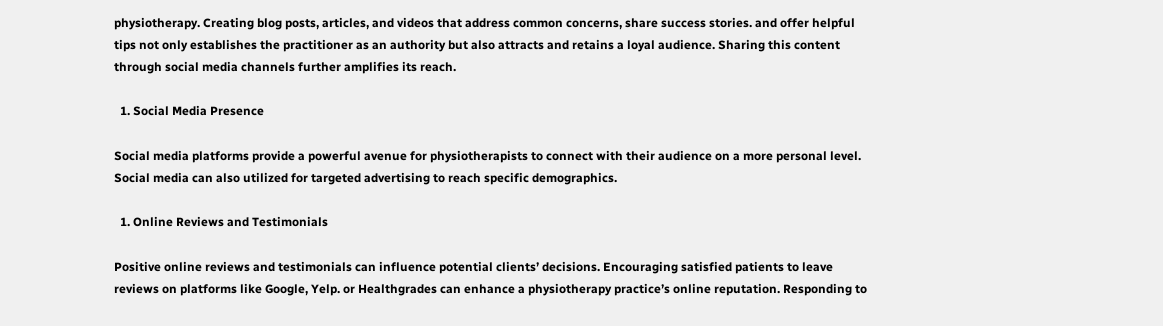physiotherapy. Creating blog posts, articles, and videos that address common concerns, share success stories. and offer helpful tips not only establishes the practitioner as an authority but also attracts and retains a loyal audience. Sharing this content through social media channels further amplifies its reach.

  1. Social Media Presence

Social media platforms provide a powerful avenue for physiotherapists to connect with their audience on a more personal level. Social media can also utilized for targeted advertising to reach specific demographics.

  1. Online Reviews and Testimonials

Positive online reviews and testimonials can influence potential clients’ decisions. Encouraging satisfied patients to leave reviews on platforms like Google, Yelp. or Healthgrades can enhance a physiotherapy practice’s online reputation. Responding to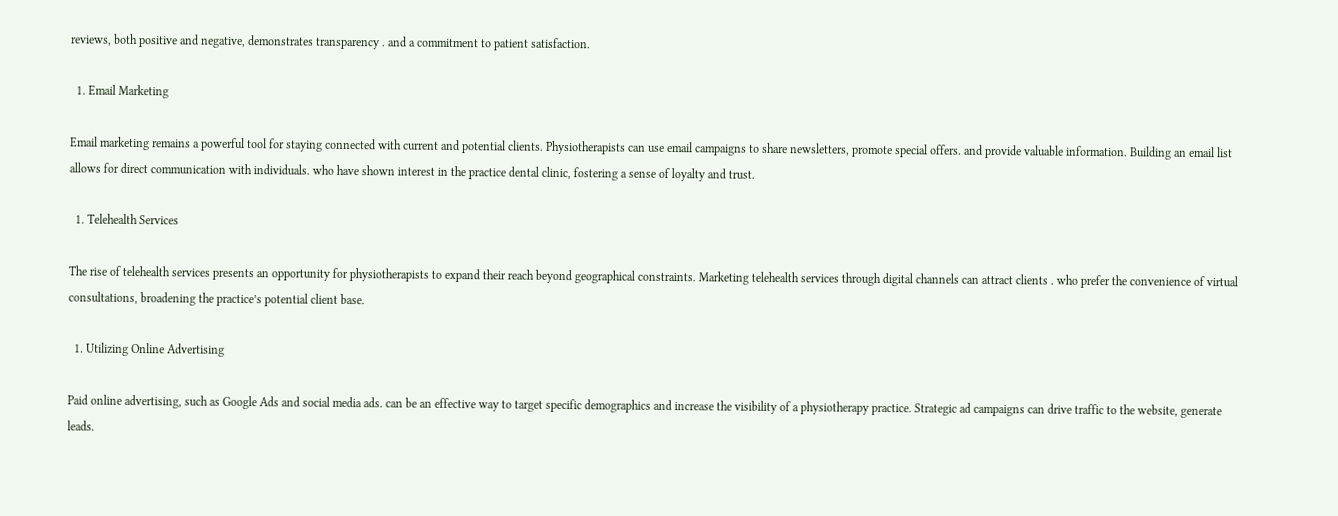reviews, both positive and negative, demonstrates transparency . and a commitment to patient satisfaction.

  1. Email Marketing

Email marketing remains a powerful tool for staying connected with current and potential clients. Physiotherapists can use email campaigns to share newsletters, promote special offers. and provide valuable information. Building an email list allows for direct communication with individuals. who have shown interest in the practice dental clinic, fostering a sense of loyalty and trust.

  1. Telehealth Services

The rise of telehealth services presents an opportunity for physiotherapists to expand their reach beyond geographical constraints. Marketing telehealth services through digital channels can attract clients . who prefer the convenience of virtual consultations, broadening the practice’s potential client base.

  1. Utilizing Online Advertising

Paid online advertising, such as Google Ads and social media ads. can be an effective way to target specific demographics and increase the visibility of a physiotherapy practice. Strategic ad campaigns can drive traffic to the website, generate leads.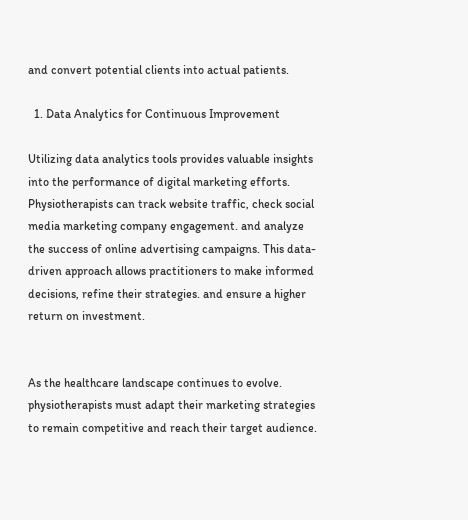and convert potential clients into actual patients.

  1. Data Analytics for Continuous Improvement

Utilizing data analytics tools provides valuable insights into the performance of digital marketing efforts. Physiotherapists can track website traffic, check social media marketing company engagement. and analyze the success of online advertising campaigns. This data-driven approach allows practitioners to make informed decisions, refine their strategies. and ensure a higher return on investment.


As the healthcare landscape continues to evolve. physiotherapists must adapt their marketing strategies to remain competitive and reach their target audience.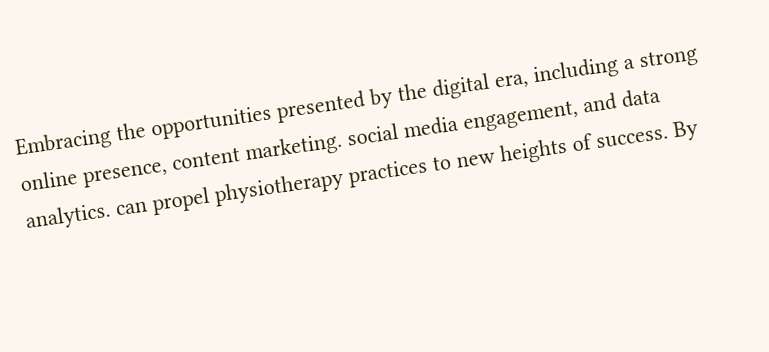Embracing the opportunities presented by the digital era, including a strong online presence, content marketing. social media engagement, and data analytics. can propel physiotherapy practices to new heights of success. By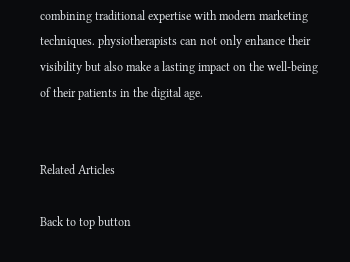combining traditional expertise with modern marketing techniques. physiotherapists can not only enhance their visibility but also make a lasting impact on the well-being of their patients in the digital age.


Related Articles

Back to top button